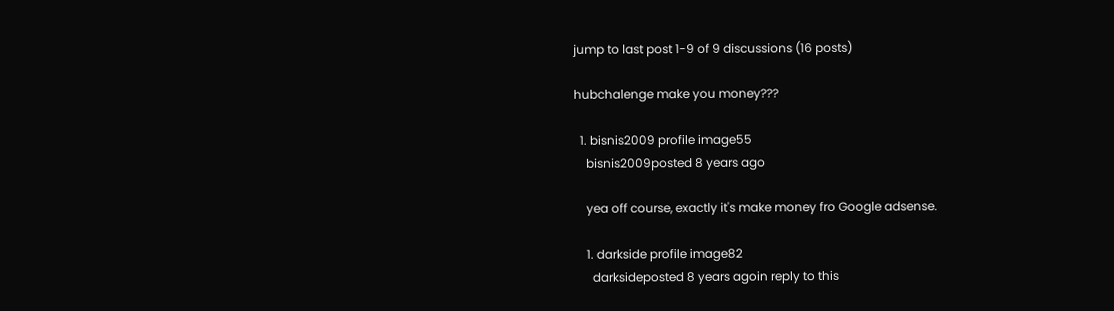jump to last post 1-9 of 9 discussions (16 posts)

hubchalenge make you money???

  1. bisnis2009 profile image55
    bisnis2009posted 8 years ago

    yea off course, exactly it's make money fro Google adsense.

    1. darkside profile image82
      darksideposted 8 years agoin reply to this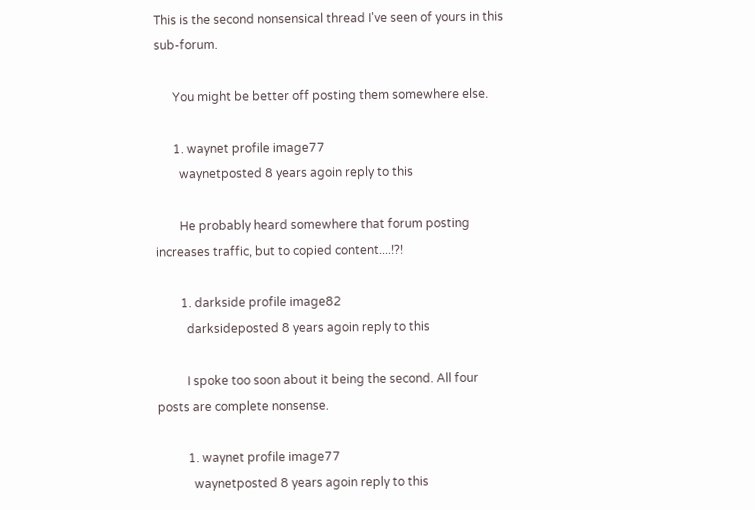This is the second nonsensical thread I've seen of yours in this sub-forum.

      You might be better off posting them somewhere else.

      1. waynet profile image77
        waynetposted 8 years agoin reply to this

        He probably heard somewhere that forum posting increases traffic, but to copied content....!?!

        1. darkside profile image82
          darksideposted 8 years agoin reply to this

          I spoke too soon about it being the second. All four posts are complete nonsense.

          1. waynet profile image77
            waynetposted 8 years agoin reply to this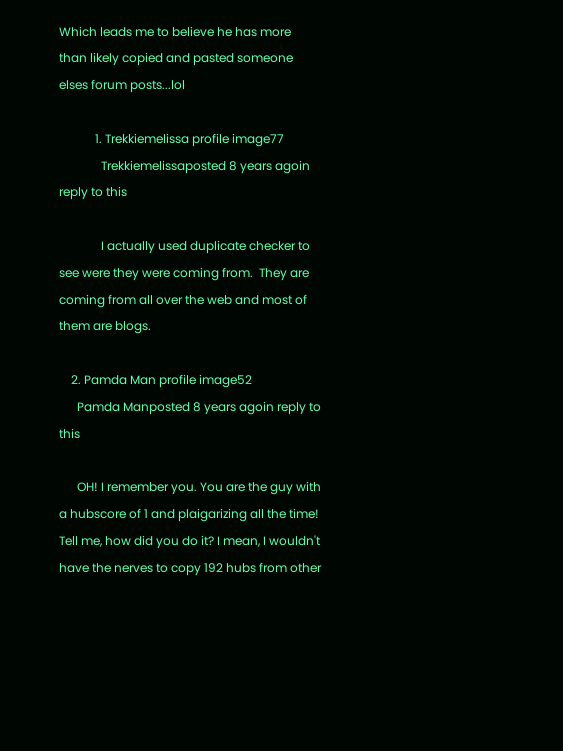Which leads me to believe he has more than likely copied and pasted someone elses forum posts...lol

            1. Trekkiemelissa profile image77
              Trekkiemelissaposted 8 years agoin reply to this

              I actually used duplicate checker to see were they were coming from.  They are coming from all over the web and most of them are blogs.

    2. Pamda Man profile image52
      Pamda Manposted 8 years agoin reply to this

      OH! I remember you. You are the guy with a hubscore of 1 and plaigarizing all the time! Tell me, how did you do it? I mean, I wouldn't have the nerves to copy 192 hubs from other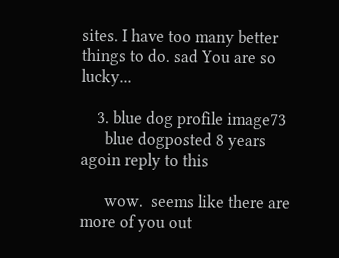sites. I have too many better things to do. sad You are so lucky...

    3. blue dog profile image73
      blue dogposted 8 years agoin reply to this

      wow.  seems like there are more of you out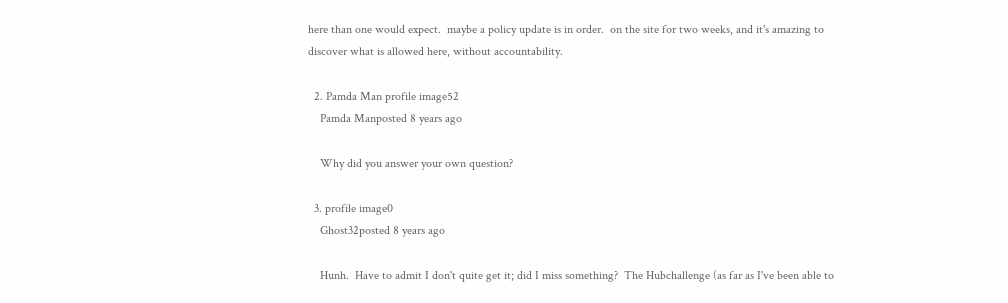here than one would expect.  maybe a policy update is in order.  on the site for two weeks, and it's amazing to discover what is allowed here, without accountability.

  2. Pamda Man profile image52
    Pamda Manposted 8 years ago

    Why did you answer your own question?

  3. profile image0
    Ghost32posted 8 years ago

    Hunh.  Have to admit I don't quite get it; did I miss something?  The Hubchallenge (as far as I've been able to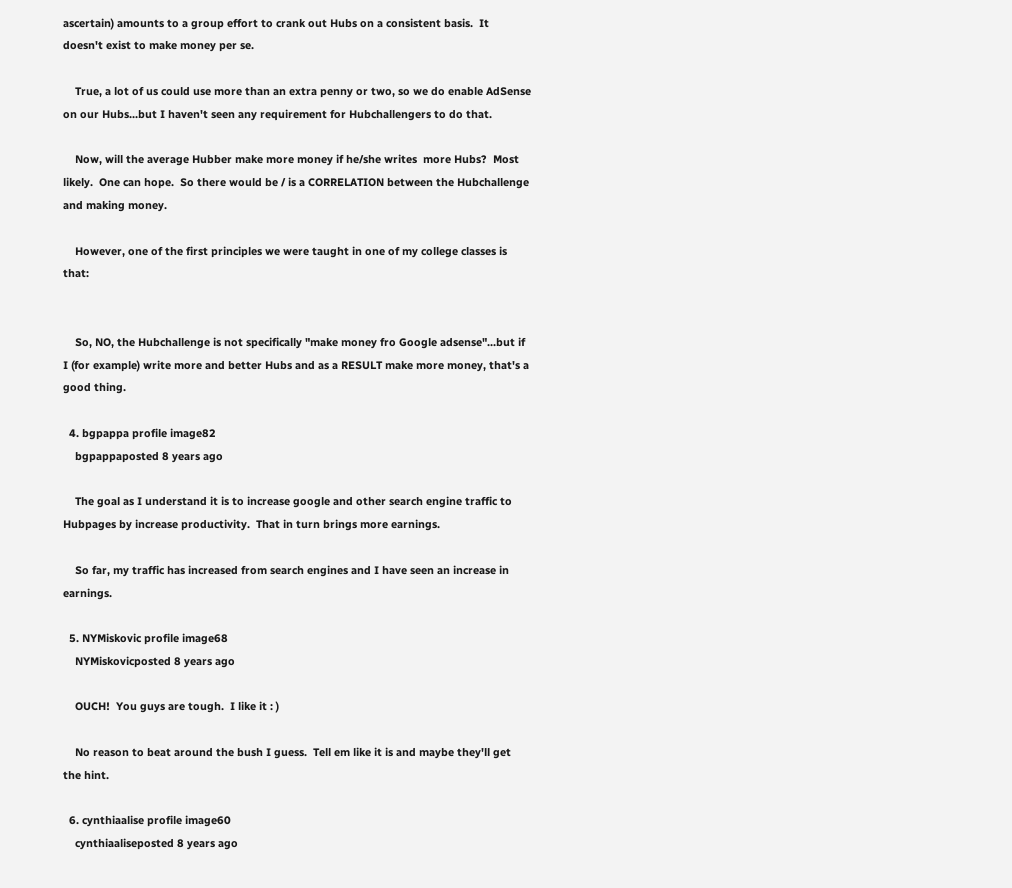ascertain) amounts to a group effort to crank out Hubs on a consistent basis.  It doesn't exist to make money per se.

    True, a lot of us could use more than an extra penny or two, so we do enable AdSense on our Hubs...but I haven't seen any requirement for Hubchallengers to do that.

    Now, will the average Hubber make more money if he/she writes  more Hubs?  Most likely.  One can hope.  So there would be / is a CORRELATION between the Hubchallenge and making money.

    However, one of the first principles we were taught in one of my college classes is that:


    So, NO, the Hubchallenge is not specifically "make money fro Google adsense"...but if I (for example) write more and better Hubs and as a RESULT make more money, that's a good thing.

  4. bgpappa profile image82
    bgpappaposted 8 years ago

    The goal as I understand it is to increase google and other search engine traffic to Hubpages by increase productivity.  That in turn brings more earnings.

    So far, my traffic has increased from search engines and I have seen an increase in earnings.

  5. NYMiskovic profile image68
    NYMiskovicposted 8 years ago

    OUCH!  You guys are tough.  I like it : )

    No reason to beat around the bush I guess.  Tell em like it is and maybe they'll get the hint.

  6. cynthiaalise profile image60
    cynthiaaliseposted 8 years ago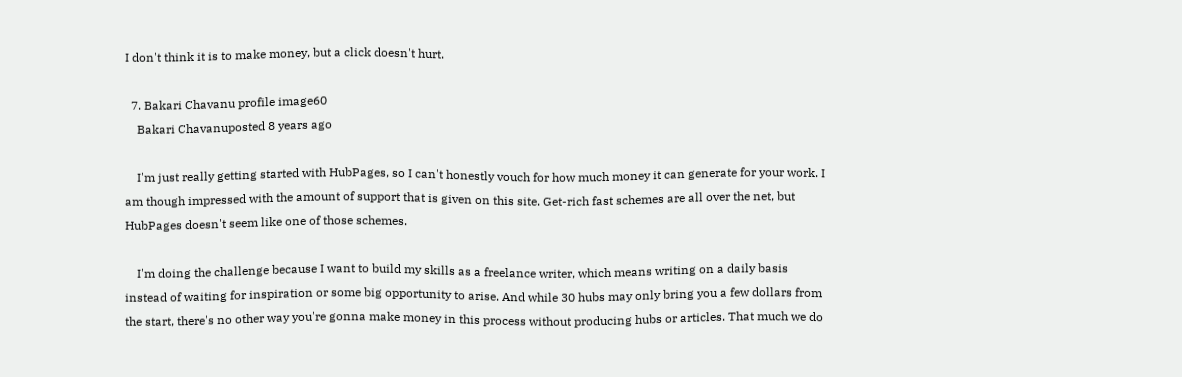I don't think it is to make money, but a click doesn't hurt.

  7. Bakari Chavanu profile image60
    Bakari Chavanuposted 8 years ago

    I'm just really getting started with HubPages, so I can't honestly vouch for how much money it can generate for your work. I am though impressed with the amount of support that is given on this site. Get-rich fast schemes are all over the net, but HubPages doesn't seem like one of those schemes.

    I'm doing the challenge because I want to build my skills as a freelance writer, which means writing on a daily basis instead of waiting for inspiration or some big opportunity to arise. And while 30 hubs may only bring you a few dollars from the start, there's no other way you're gonna make money in this process without producing hubs or articles. That much we do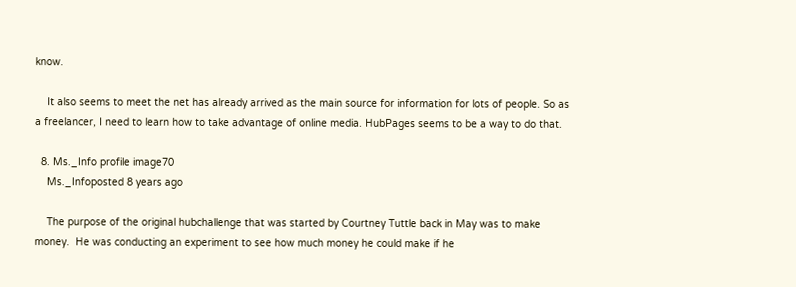know.

    It also seems to meet the net has already arrived as the main source for information for lots of people. So as a freelancer, I need to learn how to take advantage of online media. HubPages seems to be a way to do that.

  8. Ms._Info profile image70
    Ms._Infoposted 8 years ago

    The purpose of the original hubchallenge that was started by Courtney Tuttle back in May was to make money.  He was conducting an experiment to see how much money he could make if he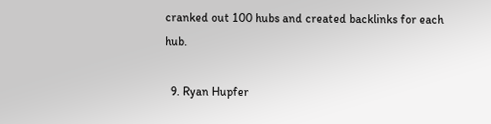cranked out 100 hubs and created backlinks for each hub.

  9. Ryan Hupfer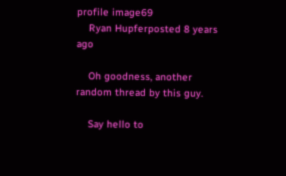profile image69
    Ryan Hupferposted 8 years ago

    Oh goodness, another random thread by this guy.

    Say hello to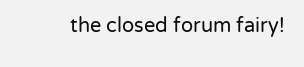the closed forum fairy!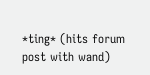*ting* (hits forum post with wand)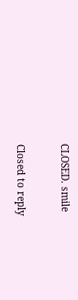CLOSED. smile

Closed to reply